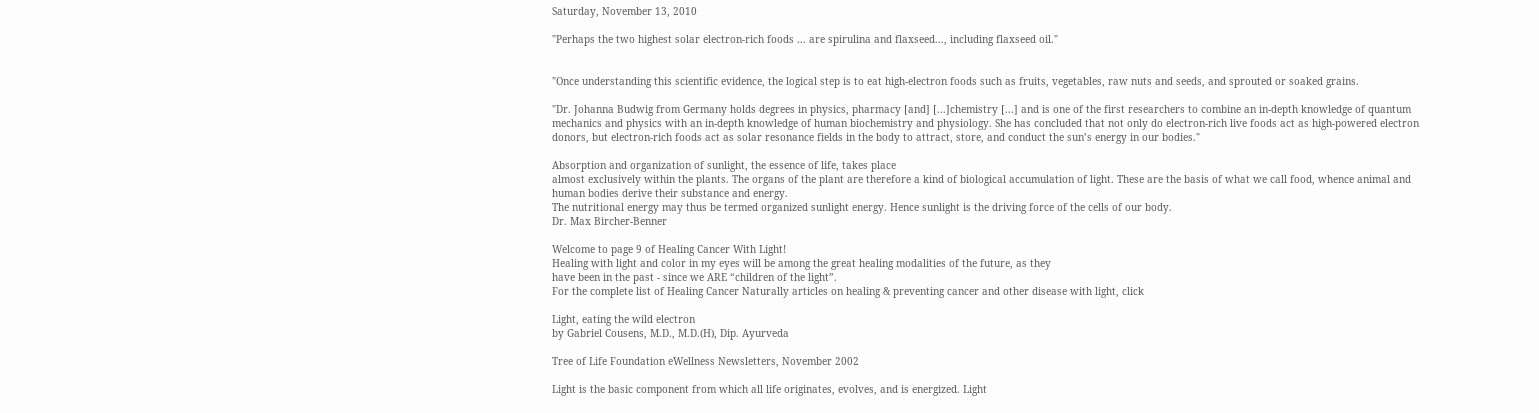Saturday, November 13, 2010

"Perhaps the two highest solar electron-rich foods ... are spirulina and flaxseed..., including flaxseed oil."


"Once understanding this scientific evidence, the logical step is to eat high-electron foods such as fruits, vegetables, raw nuts and seeds, and sprouted or soaked grains.

"Dr. Johanna Budwig from Germany holds degrees in physics, pharmacy [and] [...]chemistry [...] and is one of the first researchers to combine an in-depth knowledge of quantum mechanics and physics with an in-depth knowledge of human biochemistry and physiology. She has concluded that not only do electron-rich live foods act as high-powered electron donors, but electron-rich foods act as solar resonance fields in the body to attract, store, and conduct the sun’s energy in our bodies."

Absorption and organization of sunlight, the essence of life, takes place
almost exclusively within the plants. The organs of the plant are therefore a kind of biological accumulation of light. These are the basis of what we call food, whence animal and human bodies derive their substance and energy.
The nutritional energy may thus be termed organized sunlight energy. Hence sunlight is the driving force of the cells of our body.
Dr. Max Bircher-Benner

Welcome to page 9 of Healing Cancer With Light!
Healing with light and color in my eyes will be among the great healing modalities of the future, as they
have been in the past - since we ARE “children of the light”.
For the complete list of Healing Cancer Naturally articles on healing & preventing cancer and other disease with light, click

Light, eating the wild electron
by Gabriel Cousens, M.D., M.D.(H), Dip. Ayurveda

Tree of Life Foundation eWellness Newsletters, November 2002

Light is the basic component from which all life originates, evolves, and is energized. Light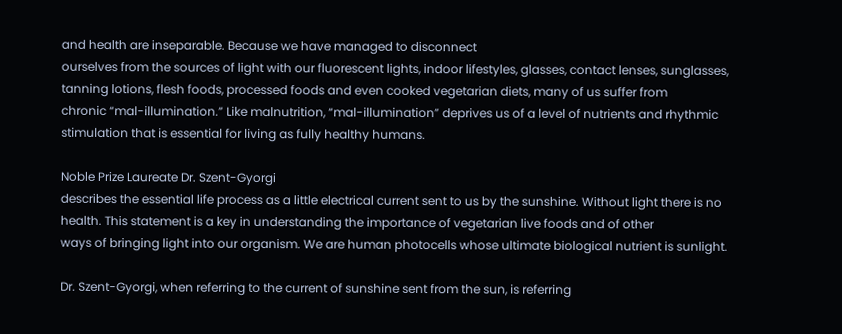and health are inseparable. Because we have managed to disconnect
ourselves from the sources of light with our fluorescent lights, indoor lifestyles, glasses, contact lenses, sunglasses, tanning lotions, flesh foods, processed foods and even cooked vegetarian diets, many of us suffer from
chronic “mal-illumination.” Like malnutrition, “mal-illumination” deprives us of a level of nutrients and rhythmic stimulation that is essential for living as fully healthy humans.

Noble Prize Laureate Dr. Szent-Gyorgi
describes the essential life process as a little electrical current sent to us by the sunshine. Without light there is no health. This statement is a key in understanding the importance of vegetarian live foods and of other
ways of bringing light into our organism. We are human photocells whose ultimate biological nutrient is sunlight.

Dr. Szent-Gyorgi, when referring to the current of sunshine sent from the sun, is referring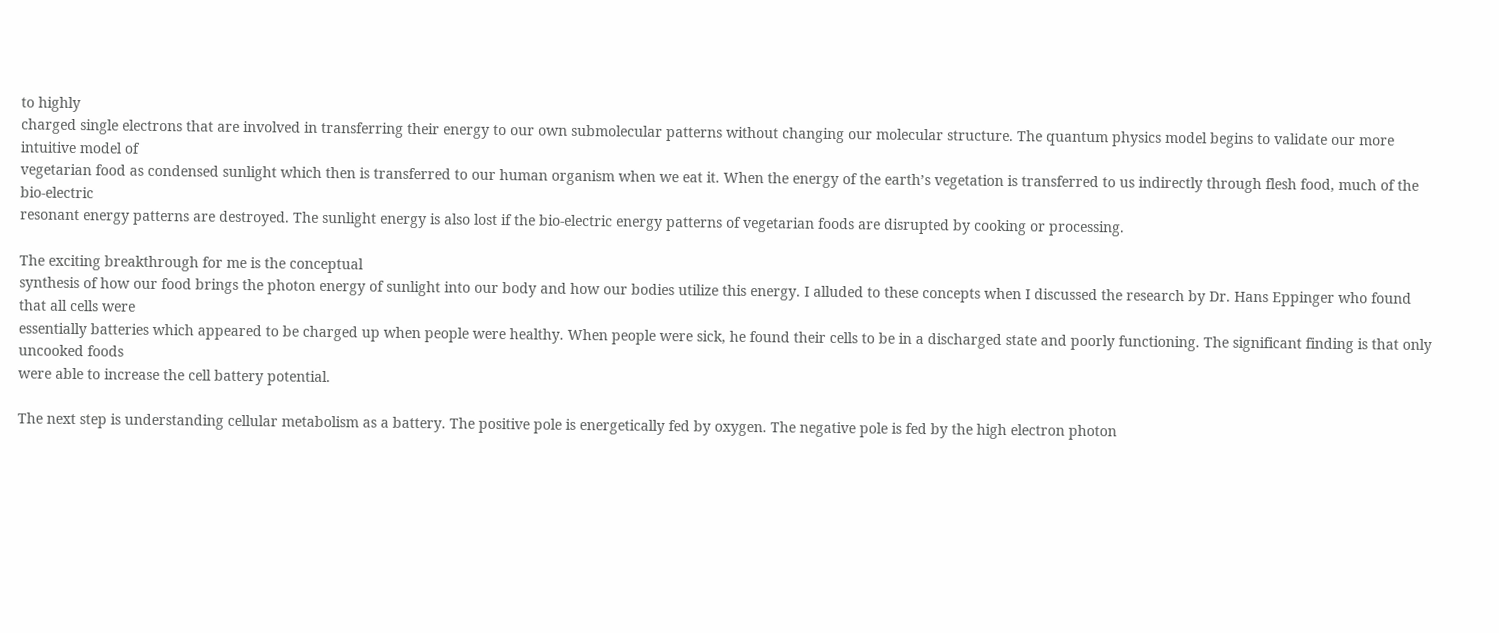to highly
charged single electrons that are involved in transferring their energy to our own submolecular patterns without changing our molecular structure. The quantum physics model begins to validate our more intuitive model of
vegetarian food as condensed sunlight which then is transferred to our human organism when we eat it. When the energy of the earth’s vegetation is transferred to us indirectly through flesh food, much of the bio-electric
resonant energy patterns are destroyed. The sunlight energy is also lost if the bio-electric energy patterns of vegetarian foods are disrupted by cooking or processing.

The exciting breakthrough for me is the conceptual
synthesis of how our food brings the photon energy of sunlight into our body and how our bodies utilize this energy. I alluded to these concepts when I discussed the research by Dr. Hans Eppinger who found that all cells were
essentially batteries which appeared to be charged up when people were healthy. When people were sick, he found their cells to be in a discharged state and poorly functioning. The significant finding is that only uncooked foods
were able to increase the cell battery potential.

The next step is understanding cellular metabolism as a battery. The positive pole is energetically fed by oxygen. The negative pole is fed by the high electron photon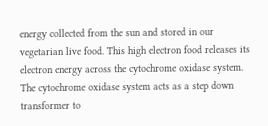energy collected from the sun and stored in our vegetarian live food. This high electron food releases its electron energy across the cytochrome oxidase system. The cytochrome oxidase system acts as a step down transformer to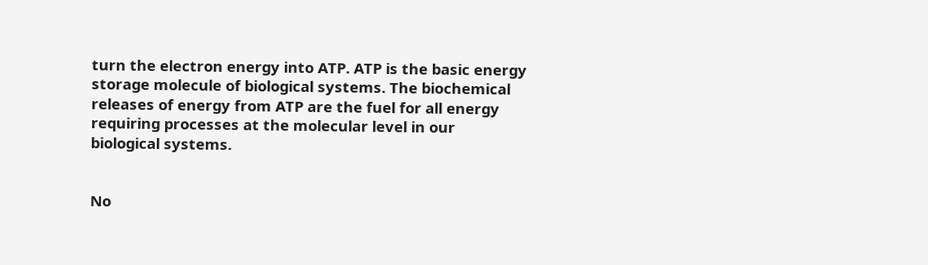turn the electron energy into ATP. ATP is the basic energy storage molecule of biological systems. The biochemical releases of energy from ATP are the fuel for all energy requiring processes at the molecular level in our
biological systems.


No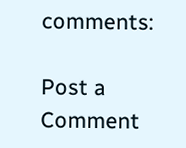comments:

Post a Comment